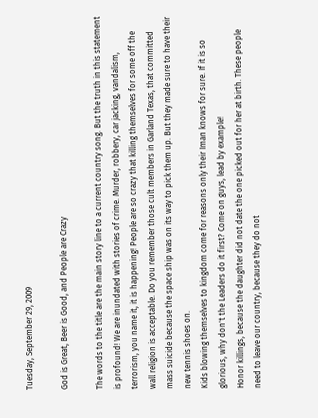Tuesday, September 29, 2009

God is Great, Beer is Good, and People are Crazy

The words to the title are the main story line to a current country song. But the truth in this statement is profound! We are inundated with stories of crime. Murder, robbery, car jacking, vandalism, terrorism, you name it, it is happening! People are so crazy that killing themselves for some off the wall religion is acceptable. Do you remember those cult members in Garland Texas, that committed mass suicide because the space ship was on its way to pick them up. But they made sure to have their new tennis shoes on.
Kids blowing themselves to kingdom come for reasons only their Iman knows for sure. If it is so glorious, why don't the Leaders do it first? Come on guys, lead by example!
Honor killings, because the daughter did not date the one picked out for her at birth. These people need to leave our country, because they do not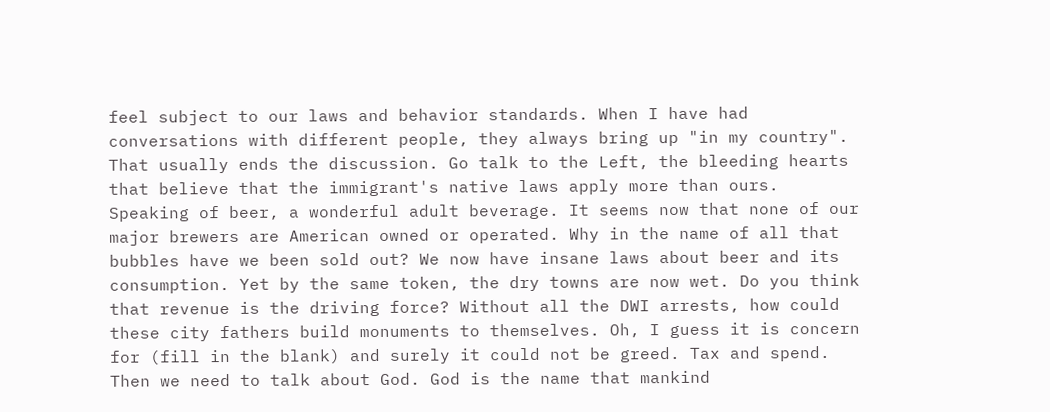feel subject to our laws and behavior standards. When I have had conversations with different people, they always bring up "in my country". That usually ends the discussion. Go talk to the Left, the bleeding hearts that believe that the immigrant's native laws apply more than ours.
Speaking of beer, a wonderful adult beverage. It seems now that none of our major brewers are American owned or operated. Why in the name of all that bubbles have we been sold out? We now have insane laws about beer and its consumption. Yet by the same token, the dry towns are now wet. Do you think that revenue is the driving force? Without all the DWI arrests, how could these city fathers build monuments to themselves. Oh, I guess it is concern for (fill in the blank) and surely it could not be greed. Tax and spend.
Then we need to talk about God. God is the name that mankind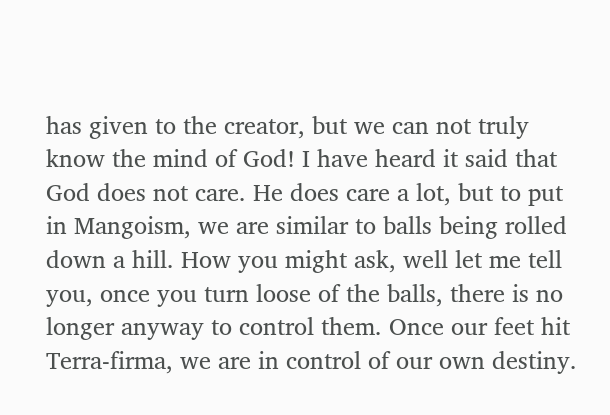has given to the creator, but we can not truly know the mind of God! I have heard it said that God does not care. He does care a lot, but to put in Mangoism, we are similar to balls being rolled down a hill. How you might ask, well let me tell you, once you turn loose of the balls, there is no longer anyway to control them. Once our feet hit Terra-firma, we are in control of our own destiny.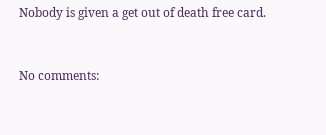Nobody is given a get out of death free card.


No comments: